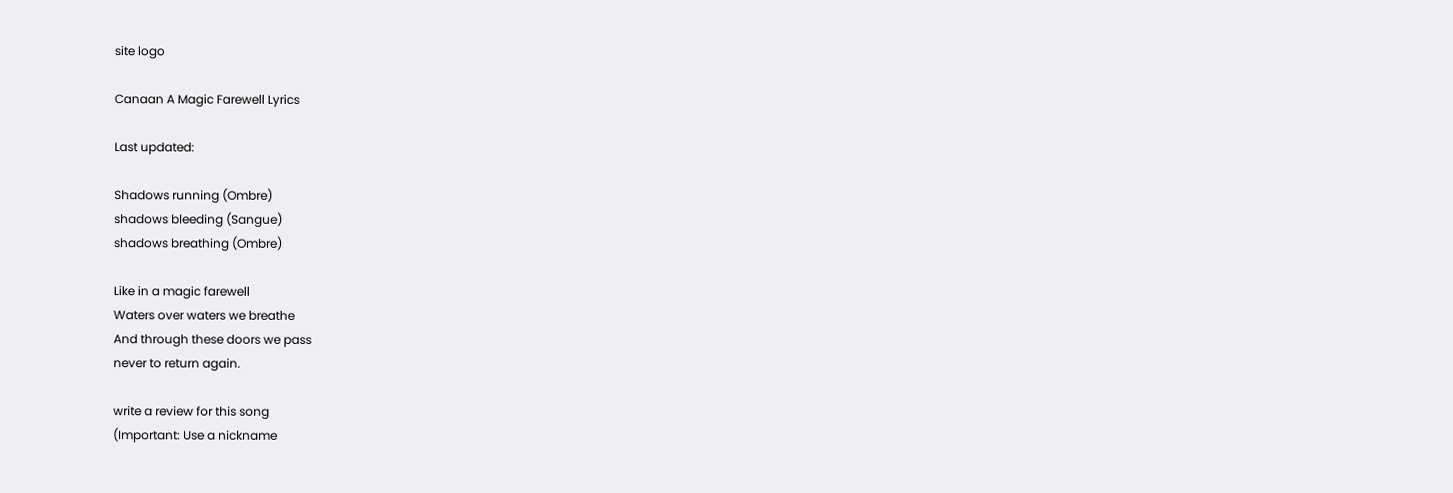site logo

Canaan A Magic Farewell Lyrics

Last updated:

Shadows running (Ombre)
shadows bleeding (Sangue)
shadows breathing (Ombre)

Like in a magic farewell
Waters over waters we breathe
And through these doors we pass
never to return again.

write a review for this song
(Important: Use a nickname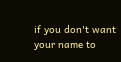if you don't want your name to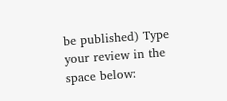be published) Type your review in the space below: